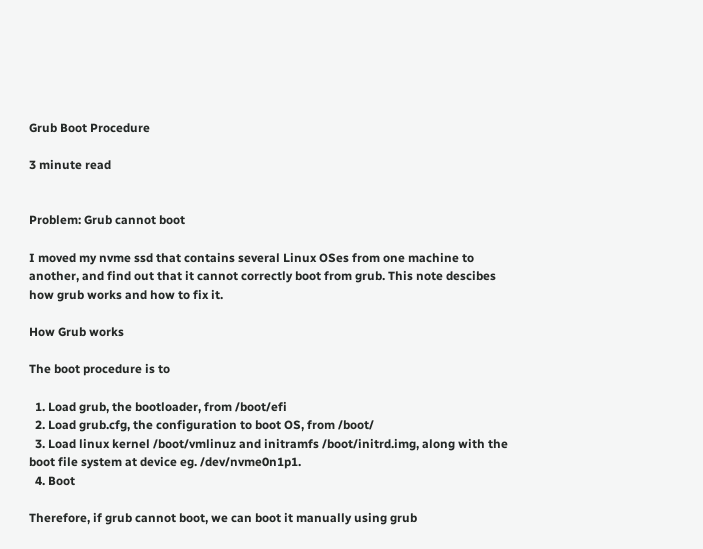Grub Boot Procedure

3 minute read


Problem: Grub cannot boot

I moved my nvme ssd that contains several Linux OSes from one machine to another, and find out that it cannot correctly boot from grub. This note descibes how grub works and how to fix it.

How Grub works

The boot procedure is to

  1. Load grub, the bootloader, from /boot/efi
  2. Load grub.cfg, the configuration to boot OS, from /boot/
  3. Load linux kernel /boot/vmlinuz and initramfs /boot/initrd.img, along with the boot file system at device eg. /dev/nvme0n1p1.
  4. Boot

Therefore, if grub cannot boot, we can boot it manually using grub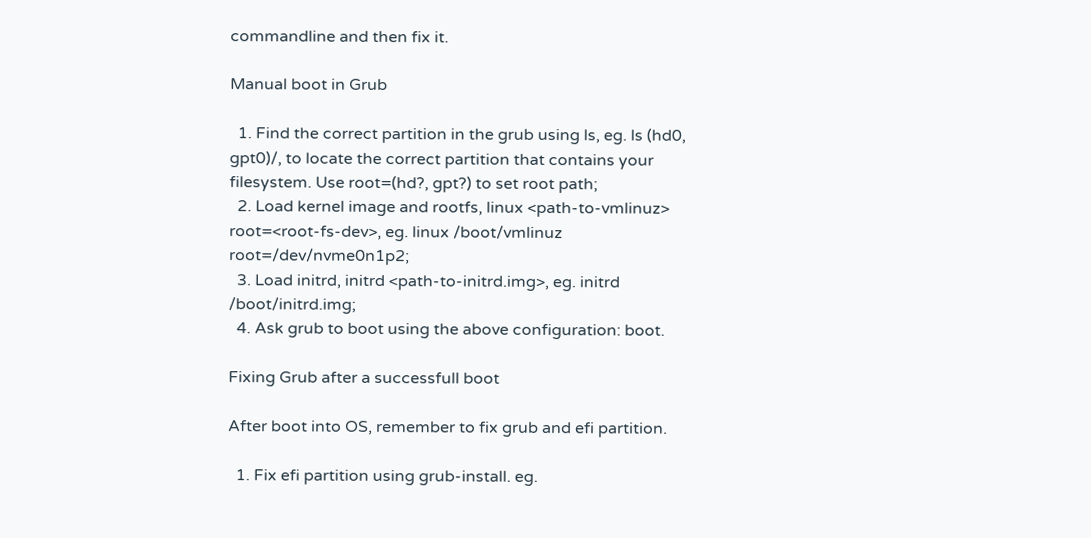commandline and then fix it.

Manual boot in Grub

  1. Find the correct partition in the grub using ls, eg. ls (hd0, gpt0)/, to locate the correct partition that contains your filesystem. Use root=(hd?, gpt?) to set root path;
  2. Load kernel image and rootfs, linux <path-to-vmlinuz> root=<root-fs-dev>, eg. linux /boot/vmlinuz root=/dev/nvme0n1p2;
  3. Load initrd, initrd <path-to-initrd.img>, eg. initrd /boot/initrd.img;
  4. Ask grub to boot using the above configuration: boot.

Fixing Grub after a successfull boot

After boot into OS, remember to fix grub and efi partition.

  1. Fix efi partition using grub-install. eg.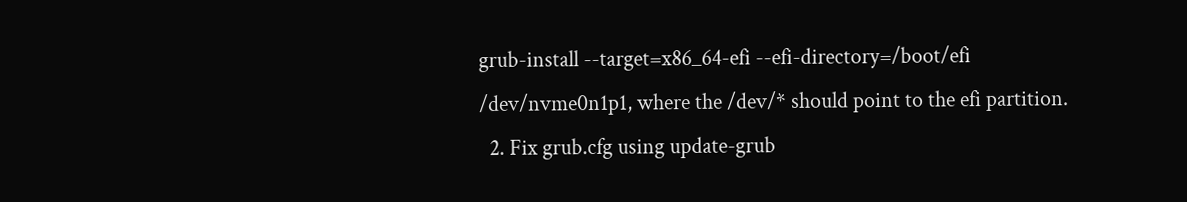grub-install --target=x86_64-efi --efi-directory=/boot/efi /dev/nvme0n1p1, where the /dev/* should point to the efi partition.
  2. Fix grub.cfg using update-grub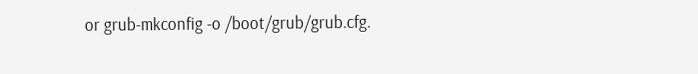or grub-mkconfig -o /boot/grub/grub.cfg.